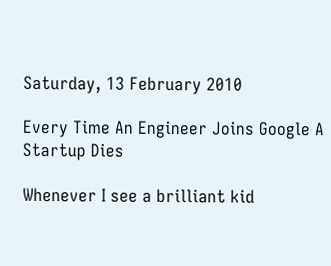Saturday, 13 February 2010

Every Time An Engineer Joins Google A Startup Dies

Whenever I see a brilliant kid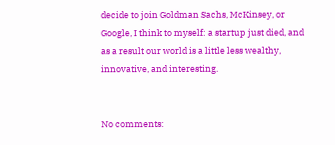decide to join Goldman Sachs, McKinsey, or Google, I think to myself: a startup just died, and as a result our world is a little less wealthy, innovative, and interesting.


No comments: